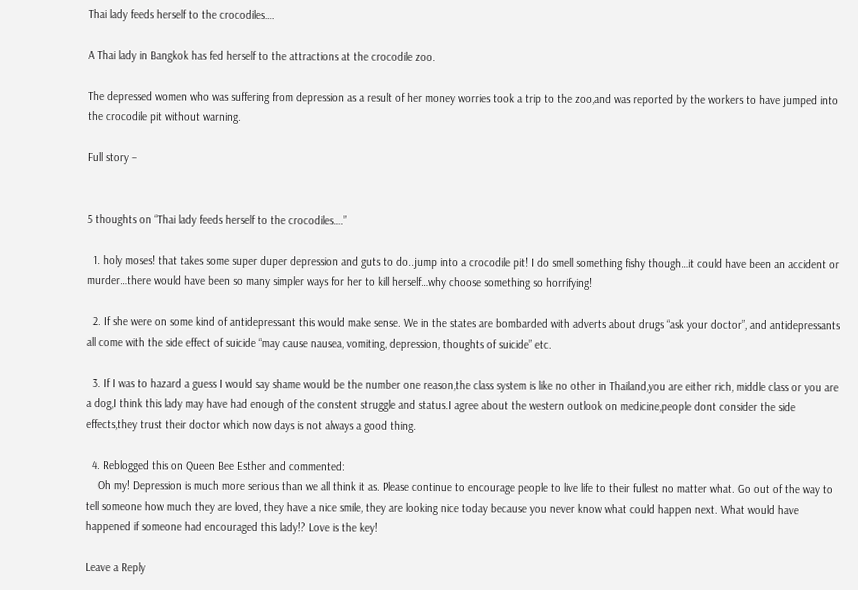Thai lady feeds herself to the crocodiles….

A Thai lady in Bangkok has fed herself to the attractions at the crocodile zoo.

The depressed women who was suffering from depression as a result of her money worries took a trip to the zoo,and was reported by the workers to have jumped into the crocodile pit without warning.

Full story –


5 thoughts on “Thai lady feeds herself to the crocodiles….”

  1. holy moses! that takes some super duper depression and guts to do..jump into a crocodile pit! I do smell something fishy though…it could have been an accident or murder…there would have been so many simpler ways for her to kill herself…why choose something so horrifying!

  2. If she were on some kind of antidepressant this would make sense. We in the states are bombarded with adverts about drugs “ask your doctor”, and antidepressants all come with the side effect of suicide “may cause nausea, vomiting, depression, thoughts of suicide” etc.

  3. If I was to hazard a guess I would say shame would be the number one reason,the class system is like no other in Thailand,you are either rich, middle class or you are a dog,I think this lady may have had enough of the constent struggle and status.I agree about the western outlook on medicine,people dont consider the side effects,they trust their doctor which now days is not always a good thing.

  4. Reblogged this on Queen Bee Esther and commented:
    Oh my! Depression is much more serious than we all think it as. Please continue to encourage people to live life to their fullest no matter what. Go out of the way to tell someone how much they are loved, they have a nice smile, they are looking nice today because you never know what could happen next. What would have happened if someone had encouraged this lady!? Love is the key!

Leave a Reply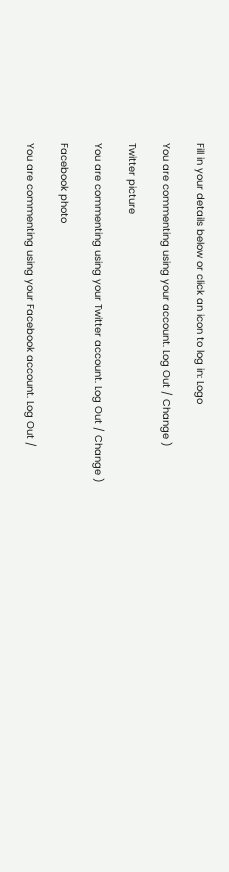Fill in your details below or click an icon to log in: Logo

You are commenting using your account. Log Out / Change )

Twitter picture

You are commenting using your Twitter account. Log Out / Change )

Facebook photo

You are commenting using your Facebook account. Log Out /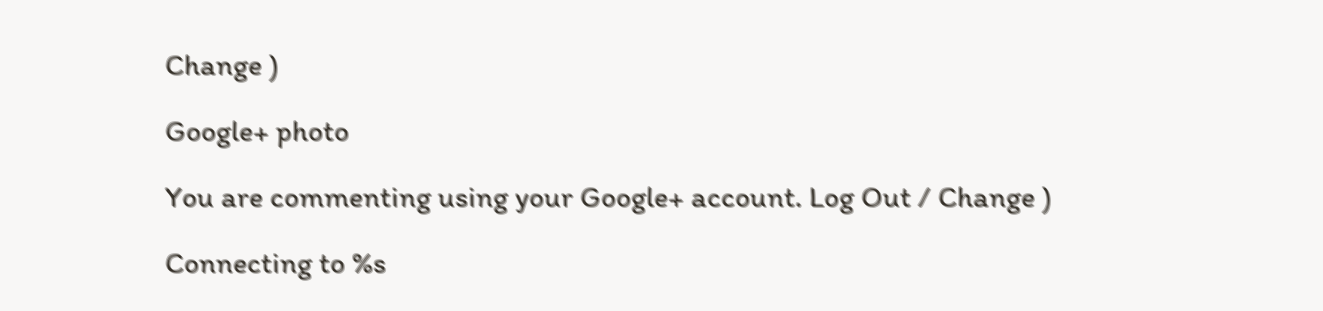Change )

Google+ photo

You are commenting using your Google+ account. Log Out / Change )

Connecting to %s